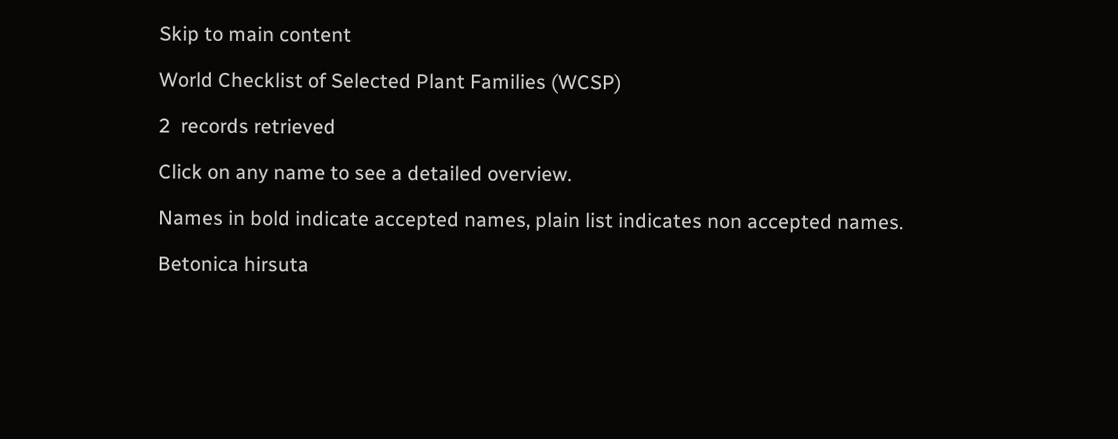Skip to main content

World Checklist of Selected Plant Families (WCSP)

2  records retrieved

Click on any name to see a detailed overview.

Names in bold indicate accepted names, plain list indicates non accepted names.

Betonica hirsuta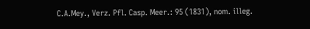C.A.Mey., Verz. Pfl. Casp. Meer.: 95 (1831), nom. illeg.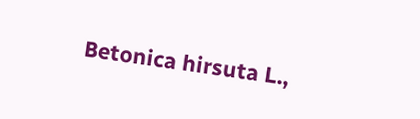Betonica hirsuta L.,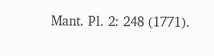Mant. Pl. 2: 248 (1771).